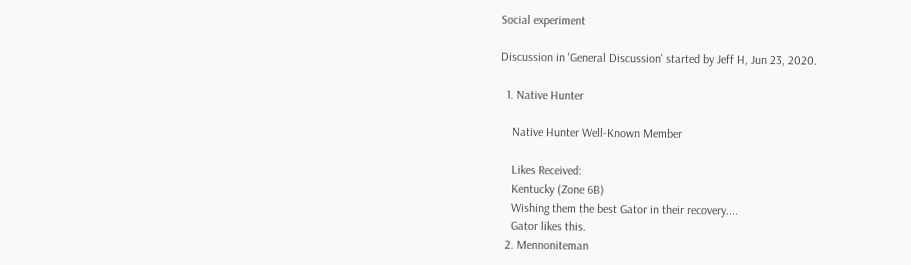Social experiment

Discussion in 'General Discussion' started by Jeff H, Jun 23, 2020.

  1. Native Hunter

    Native Hunter Well-Known Member

    Likes Received:
    Kentucky (Zone 6B)
    Wishing them the best Gator in their recovery....
    Gator likes this.
  2. Mennoniteman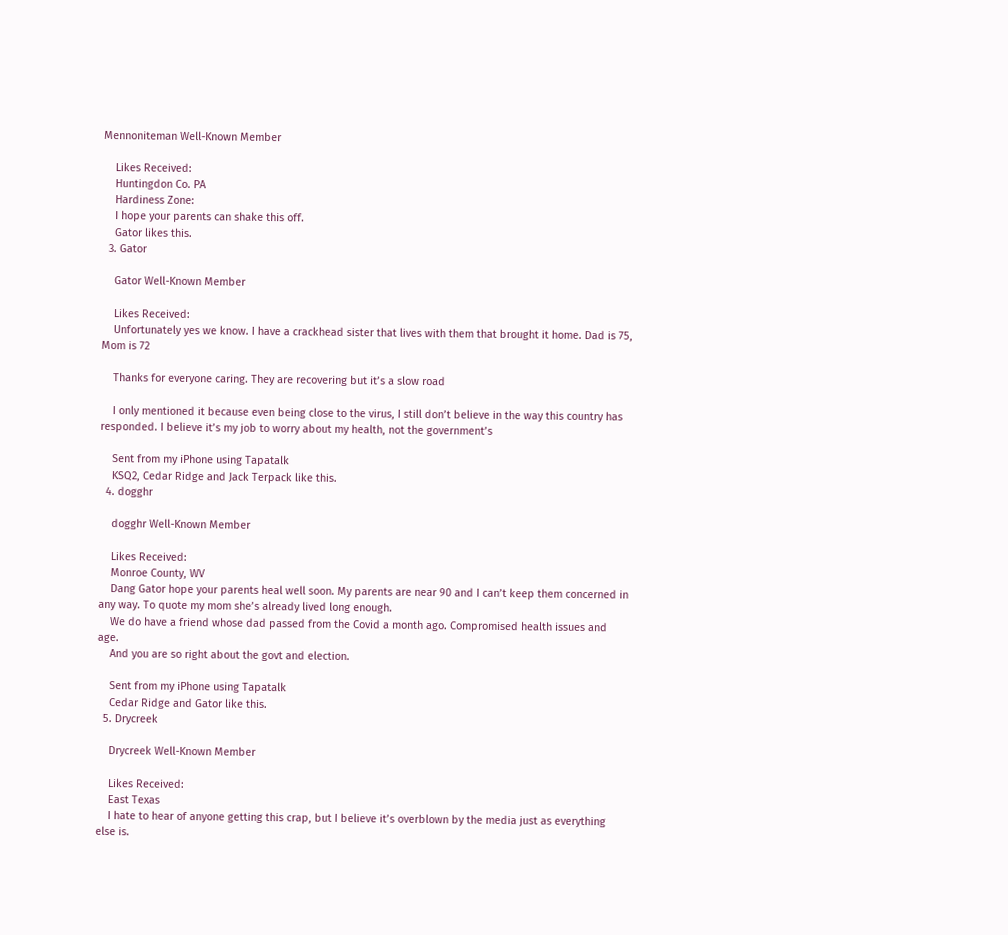Mennoniteman Well-Known Member

    Likes Received:
    Huntingdon Co. PA
    Hardiness Zone:
    I hope your parents can shake this off.
    Gator likes this.
  3. Gator

    Gator Well-Known Member

    Likes Received:
    Unfortunately yes we know. I have a crackhead sister that lives with them that brought it home. Dad is 75, Mom is 72

    Thanks for everyone caring. They are recovering but it’s a slow road

    I only mentioned it because even being close to the virus, I still don’t believe in the way this country has responded. I believe it’s my job to worry about my health, not the government’s

    Sent from my iPhone using Tapatalk
    KSQ2, Cedar Ridge and Jack Terpack like this.
  4. dogghr

    dogghr Well-Known Member

    Likes Received:
    Monroe County, WV
    Dang Gator hope your parents heal well soon. My parents are near 90 and I can’t keep them concerned in any way. To quote my mom she’s already lived long enough.
    We do have a friend whose dad passed from the Covid a month ago. Compromised health issues and age.
    And you are so right about the govt and election.

    Sent from my iPhone using Tapatalk
    Cedar Ridge and Gator like this.
  5. Drycreek

    Drycreek Well-Known Member

    Likes Received:
    East Texas
    I hate to hear of anyone getting this crap, but I believe it’s overblown by the media just as everything else is.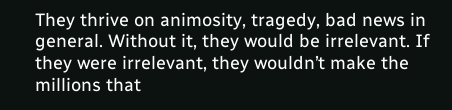They thrive on animosity, tragedy, bad news in general. Without it, they would be irrelevant. If they were irrelevant, they wouldn’t make the millions that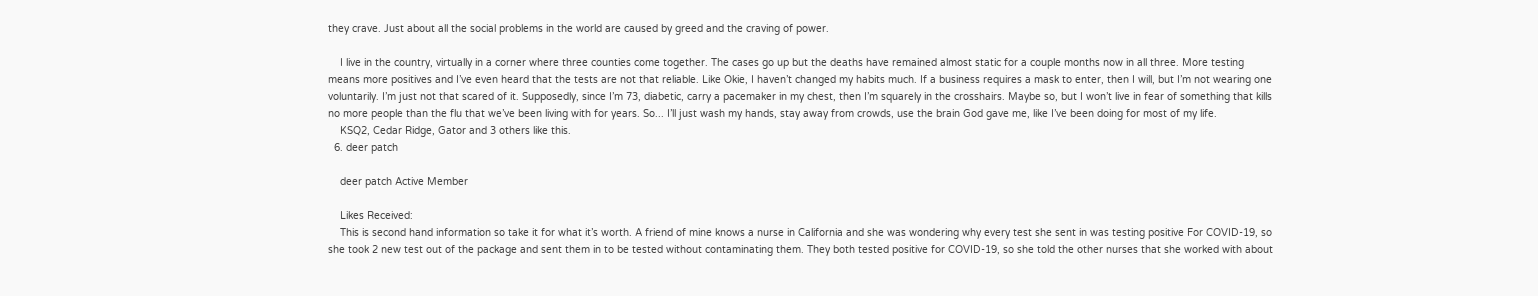they crave. Just about all the social problems in the world are caused by greed and the craving of power.

    I live in the country, virtually in a corner where three counties come together. The cases go up but the deaths have remained almost static for a couple months now in all three. More testing means more positives and I’ve even heard that the tests are not that reliable. Like Okie, I haven’t changed my habits much. If a business requires a mask to enter, then I will, but I’m not wearing one voluntarily. I’m just not that scared of it. Supposedly, since I’m 73, diabetic, carry a pacemaker in my chest, then I’m squarely in the crosshairs. Maybe so, but I won’t live in fear of something that kills no more people than the flu that we’ve been living with for years. So... I’ll just wash my hands, stay away from crowds, use the brain God gave me, like I’ve been doing for most of my life.
    KSQ2, Cedar Ridge, Gator and 3 others like this.
  6. deer patch

    deer patch Active Member

    Likes Received:
    This is second hand information so take it for what it’s worth. A friend of mine knows a nurse in California and she was wondering why every test she sent in was testing positive For COVID-19, so she took 2 new test out of the package and sent them in to be tested without contaminating them. They both tested positive for COVID-19, so she told the other nurses that she worked with about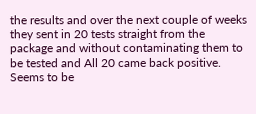the results and over the next couple of weeks they sent in 20 tests straight from the package and without contaminating them to be tested and All 20 came back positive. Seems to be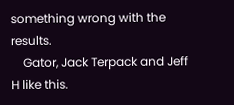something wrong with the results.
    Gator, Jack Terpack and Jeff H like this.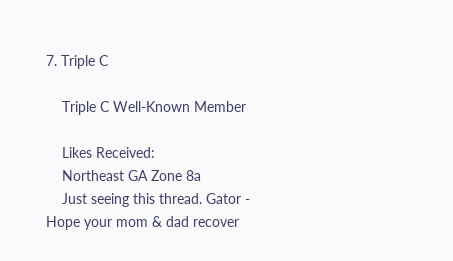7. Triple C

    Triple C Well-Known Member

    Likes Received:
    Northeast GA Zone 8a
    Just seeing this thread. Gator - Hope your mom & dad recover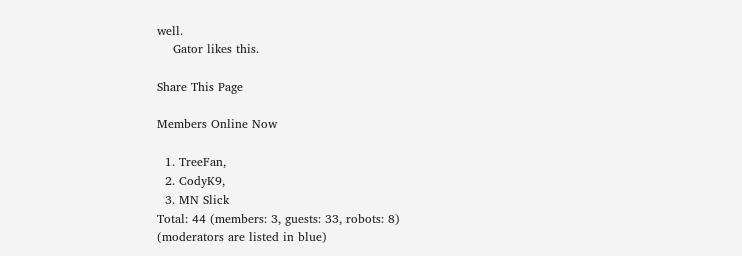well.
    Gator likes this.

Share This Page

Members Online Now

  1. TreeFan,
  2. CodyK9,
  3. MN Slick
Total: 44 (members: 3, guests: 33, robots: 8)
(moderators are listed in blue)